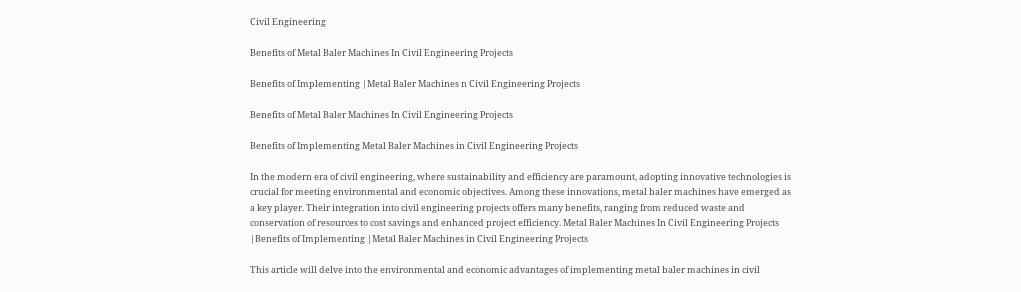Civil Engineering

Benefits of Metal Baler Machines In Civil Engineering Projects

Benefits of Implementing |Metal Baler Machines n Civil Engineering Projects

Benefits of Metal Baler Machines In Civil Engineering Projects

Benefits of Implementing Metal Baler Machines in Civil Engineering Projects

In the modern era of civil engineering, where sustainability and efficiency are paramount, adopting innovative technologies is crucial for meeting environmental and economic objectives. Among these innovations, metal baler machines have emerged as a key player. Their integration into civil engineering projects offers many benefits, ranging from reduced waste and conservation of resources to cost savings and enhanced project efficiency. Metal Baler Machines In Civil Engineering Projects |Benefits of Implementing |Metal Baler Machines in Civil Engineering Projects

This article will delve into the environmental and economic advantages of implementing metal baler machines in civil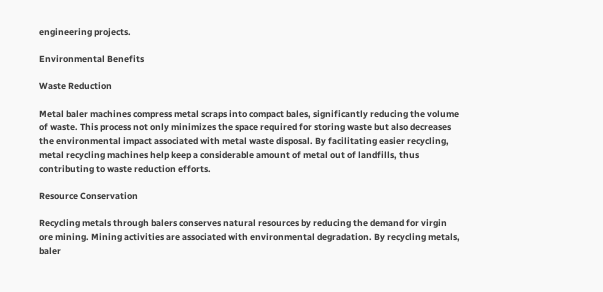engineering projects.

Environmental Benefits

Waste Reduction

Metal baler machines compress metal scraps into compact bales, significantly reducing the volume of waste. This process not only minimizes the space required for storing waste but also decreases the environmental impact associated with metal waste disposal. By facilitating easier recycling, metal recycling machines help keep a considerable amount of metal out of landfills, thus contributing to waste reduction efforts.

Resource Conservation

Recycling metals through balers conserves natural resources by reducing the demand for virgin ore mining. Mining activities are associated with environmental degradation. By recycling metals, baler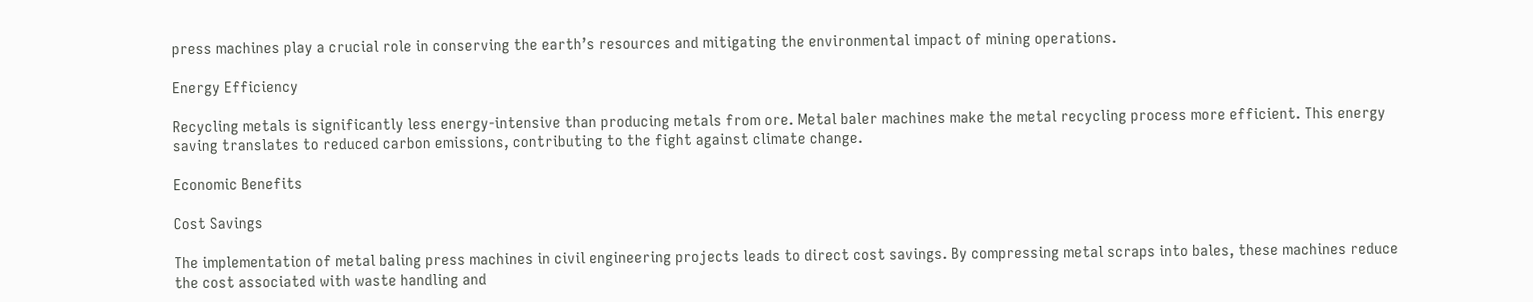press machines play a crucial role in conserving the earth’s resources and mitigating the environmental impact of mining operations.

Energy Efficiency

Recycling metals is significantly less energy-intensive than producing metals from ore. Metal baler machines make the metal recycling process more efficient. This energy saving translates to reduced carbon emissions, contributing to the fight against climate change.

Economic Benefits

Cost Savings

The implementation of metal baling press machines in civil engineering projects leads to direct cost savings. By compressing metal scraps into bales, these machines reduce the cost associated with waste handling and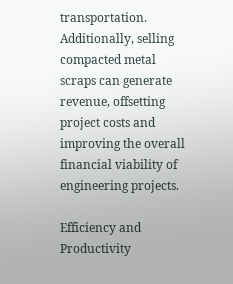transportation. Additionally, selling compacted metal scraps can generate revenue, offsetting project costs and improving the overall financial viability of engineering projects.

Efficiency and Productivity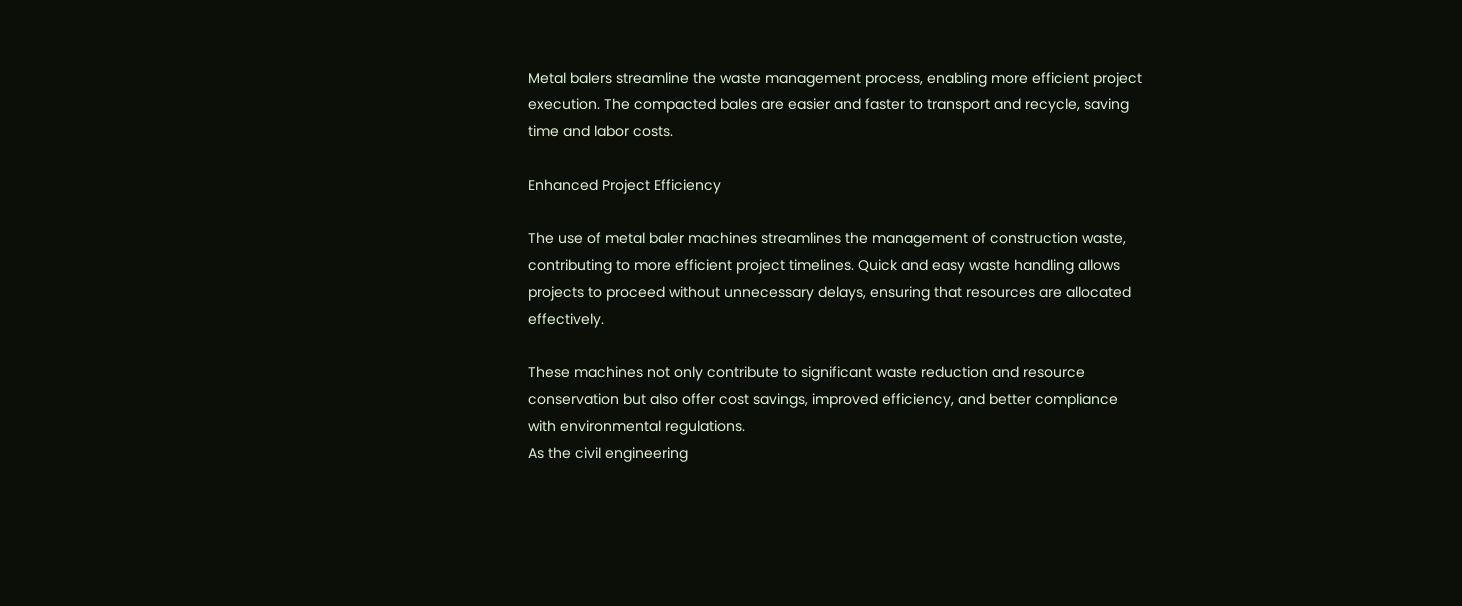Metal balers streamline the waste management process, enabling more efficient project execution. The compacted bales are easier and faster to transport and recycle, saving time and labor costs.

Enhanced Project Efficiency

The use of metal baler machines streamlines the management of construction waste, contributing to more efficient project timelines. Quick and easy waste handling allows projects to proceed without unnecessary delays, ensuring that resources are allocated effectively.

These machines not only contribute to significant waste reduction and resource conservation but also offer cost savings, improved efficiency, and better compliance with environmental regulations.
As the civil engineering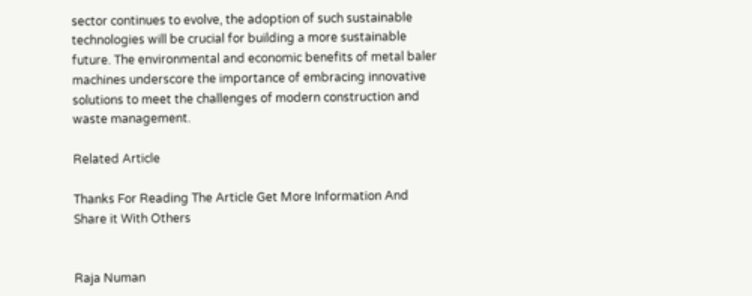sector continues to evolve, the adoption of such sustainable technologies will be crucial for building a more sustainable future. The environmental and economic benefits of metal baler machines underscore the importance of embracing innovative solutions to meet the challenges of modern construction and waste management.

Related Article

Thanks For Reading The Article Get More Information And Share it With Others


Raja Numan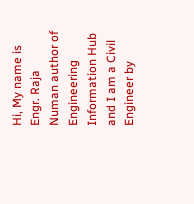Hi, My name is Engr. Raja Numan author of Engineering Information Hub and I am a Civil Engineer by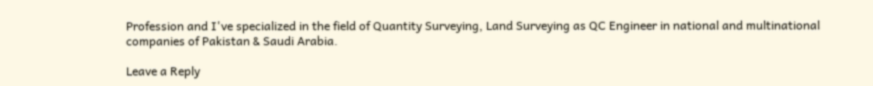Profession and I've specialized in the field of Quantity Surveying, Land Surveying as QC Engineer in national and multinational companies of Pakistan & Saudi Arabia.

Leave a Reply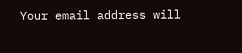Your email address will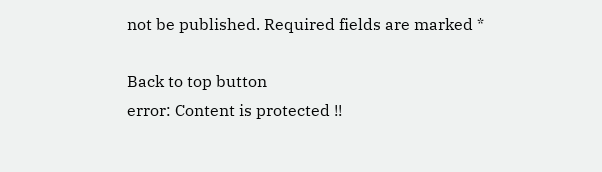not be published. Required fields are marked *

Back to top button
error: Content is protected !!